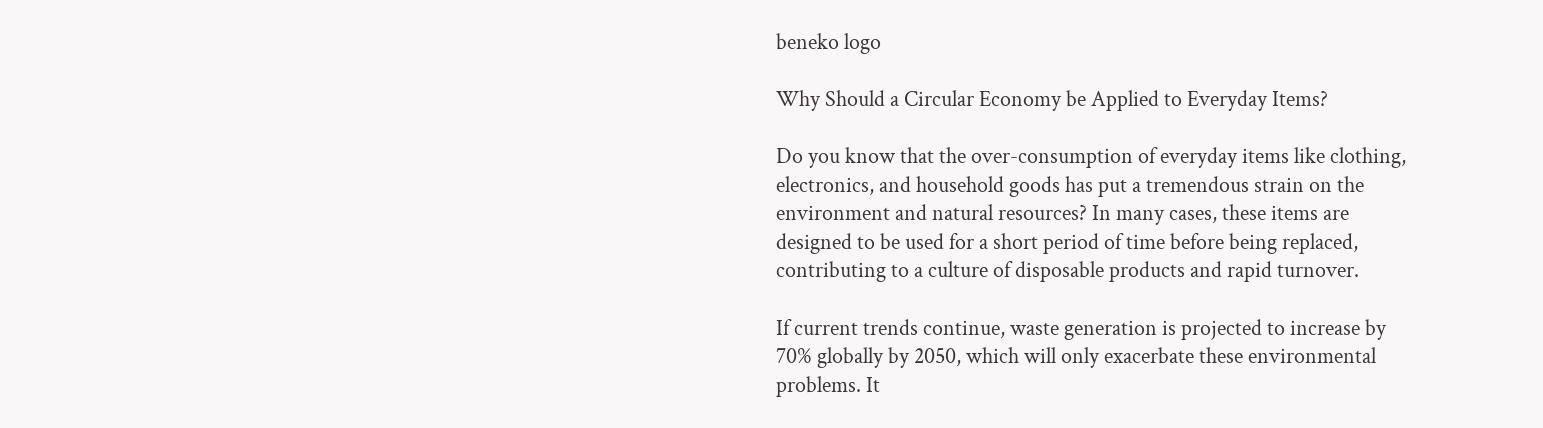beneko logo

Why Should a Circular Economy be Applied to Everyday Items?

Do you know that the over-consumption of everyday items like clothing, electronics, and household goods has put a tremendous strain on the environment and natural resources? In many cases, these items are designed to be used for a short period of time before being replaced, contributing to a culture of disposable products and rapid turnover.

If current trends continue, waste generation is projected to increase by 70% globally by 2050, which will only exacerbate these environmental problems. It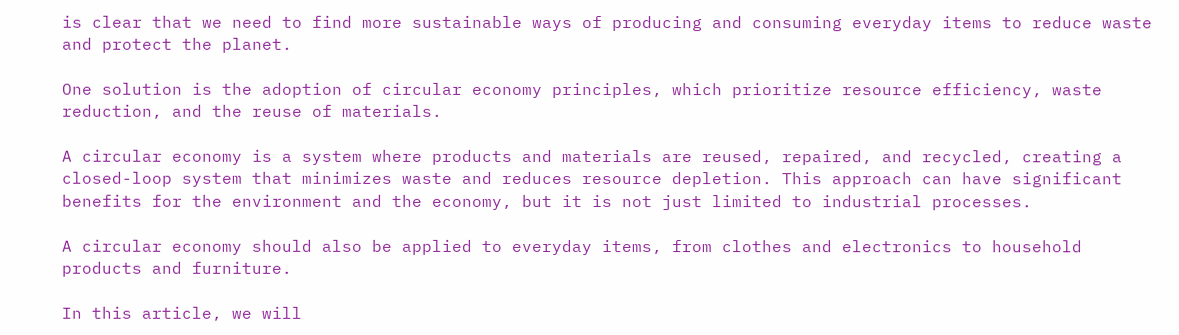is clear that we need to find more sustainable ways of producing and consuming everyday items to reduce waste and protect the planet.

One solution is the adoption of circular economy principles, which prioritize resource efficiency, waste reduction, and the reuse of materials.

A circular economy is a system where products and materials are reused, repaired, and recycled, creating a closed-loop system that minimizes waste and reduces resource depletion. This approach can have significant benefits for the environment and the economy, but it is not just limited to industrial processes.

A circular economy should also be applied to everyday items, from clothes and electronics to household products and furniture.

In this article, we will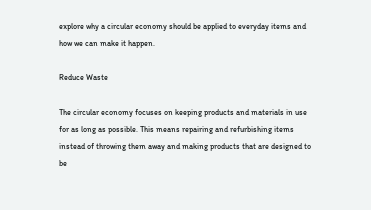explore why a circular economy should be applied to everyday items and how we can make it happen.

Reduce Waste

The circular economy focuses on keeping products and materials in use for as long as possible. This means repairing and refurbishing items instead of throwing them away and making products that are designed to be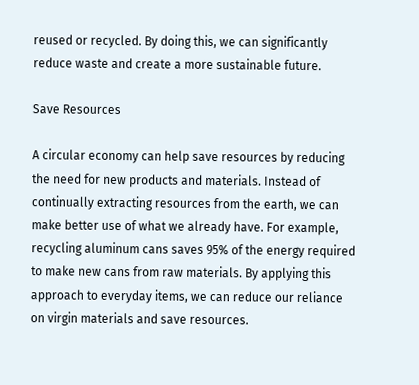reused or recycled. By doing this, we can significantly reduce waste and create a more sustainable future.

Save Resources

A circular economy can help save resources by reducing the need for new products and materials. Instead of continually extracting resources from the earth, we can make better use of what we already have. For example, recycling aluminum cans saves 95% of the energy required to make new cans from raw materials. By applying this approach to everyday items, we can reduce our reliance on virgin materials and save resources.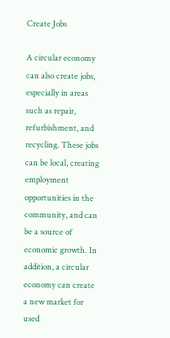Create Jobs

A circular economy can also create jobs, especially in areas such as repair, refurbishment, and recycling. These jobs can be local, creating employment opportunities in the community, and can be a source of economic growth. In addition, a circular economy can create a new market for used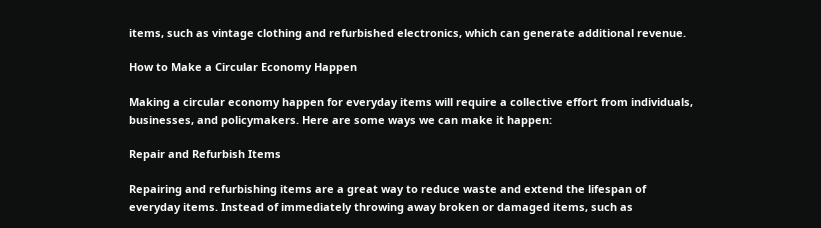items, such as vintage clothing and refurbished electronics, which can generate additional revenue.

How to Make a Circular Economy Happen

Making a circular economy happen for everyday items will require a collective effort from individuals, businesses, and policymakers. Here are some ways we can make it happen:

Repair and Refurbish Items

Repairing and refurbishing items are a great way to reduce waste and extend the lifespan of everyday items. Instead of immediately throwing away broken or damaged items, such as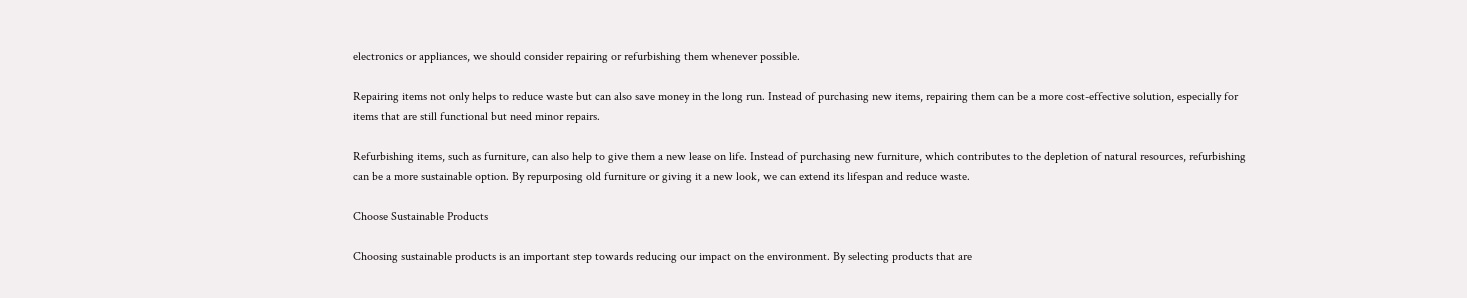electronics or appliances, we should consider repairing or refurbishing them whenever possible.

Repairing items not only helps to reduce waste but can also save money in the long run. Instead of purchasing new items, repairing them can be a more cost-effective solution, especially for items that are still functional but need minor repairs.

Refurbishing items, such as furniture, can also help to give them a new lease on life. Instead of purchasing new furniture, which contributes to the depletion of natural resources, refurbishing can be a more sustainable option. By repurposing old furniture or giving it a new look, we can extend its lifespan and reduce waste.

Choose Sustainable Products

Choosing sustainable products is an important step towards reducing our impact on the environment. By selecting products that are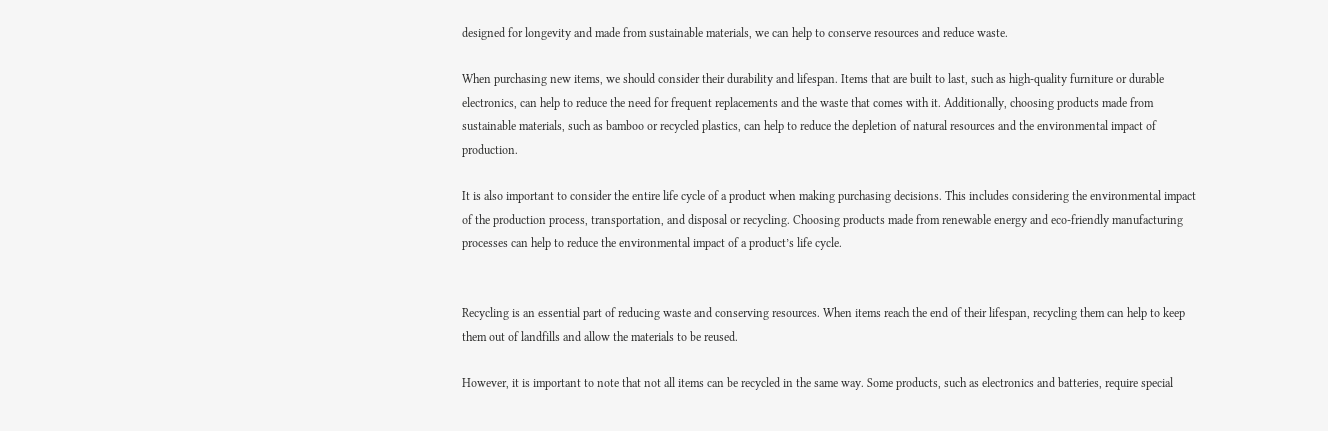designed for longevity and made from sustainable materials, we can help to conserve resources and reduce waste.

When purchasing new items, we should consider their durability and lifespan. Items that are built to last, such as high-quality furniture or durable electronics, can help to reduce the need for frequent replacements and the waste that comes with it. Additionally, choosing products made from sustainable materials, such as bamboo or recycled plastics, can help to reduce the depletion of natural resources and the environmental impact of production.

It is also important to consider the entire life cycle of a product when making purchasing decisions. This includes considering the environmental impact of the production process, transportation, and disposal or recycling. Choosing products made from renewable energy and eco-friendly manufacturing processes can help to reduce the environmental impact of a product’s life cycle.


Recycling is an essential part of reducing waste and conserving resources. When items reach the end of their lifespan, recycling them can help to keep them out of landfills and allow the materials to be reused.

However, it is important to note that not all items can be recycled in the same way. Some products, such as electronics and batteries, require special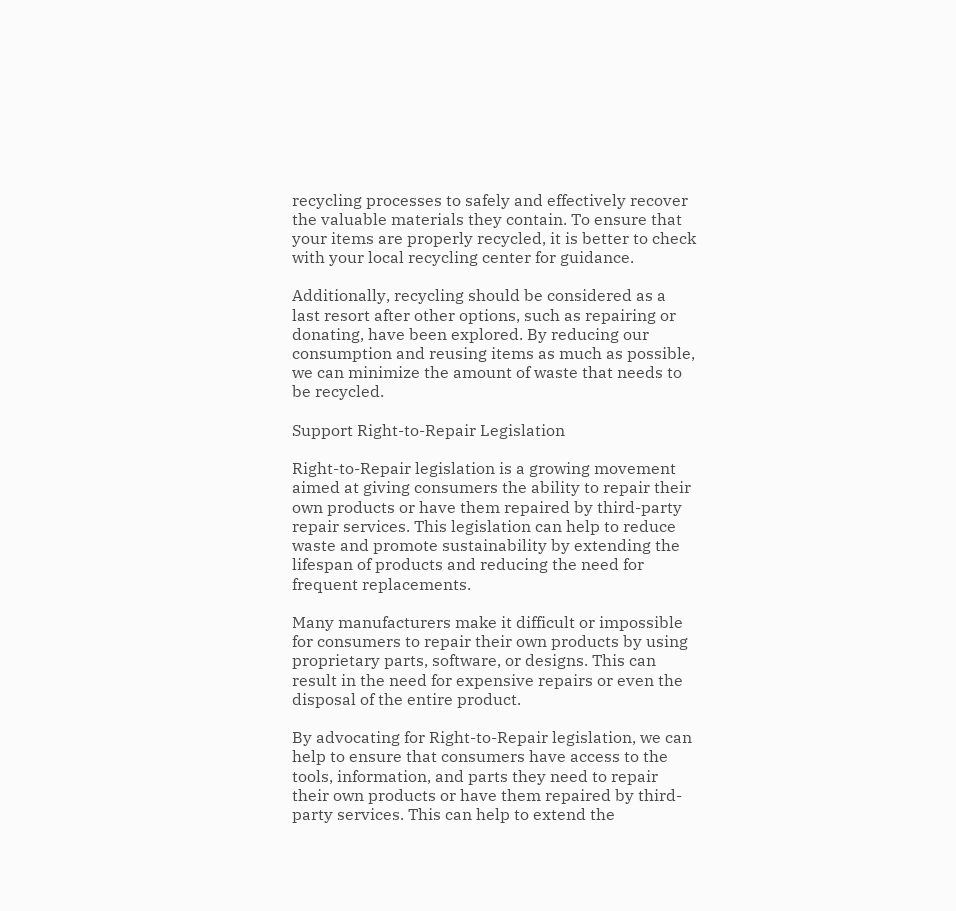recycling processes to safely and effectively recover the valuable materials they contain. To ensure that your items are properly recycled, it is better to check with your local recycling center for guidance.

Additionally, recycling should be considered as a last resort after other options, such as repairing or donating, have been explored. By reducing our consumption and reusing items as much as possible, we can minimize the amount of waste that needs to be recycled.

Support Right-to-Repair Legislation

Right-to-Repair legislation is a growing movement aimed at giving consumers the ability to repair their own products or have them repaired by third-party repair services. This legislation can help to reduce waste and promote sustainability by extending the lifespan of products and reducing the need for frequent replacements.

Many manufacturers make it difficult or impossible for consumers to repair their own products by using proprietary parts, software, or designs. This can result in the need for expensive repairs or even the disposal of the entire product.

By advocating for Right-to-Repair legislation, we can help to ensure that consumers have access to the tools, information, and parts they need to repair their own products or have them repaired by third-party services. This can help to extend the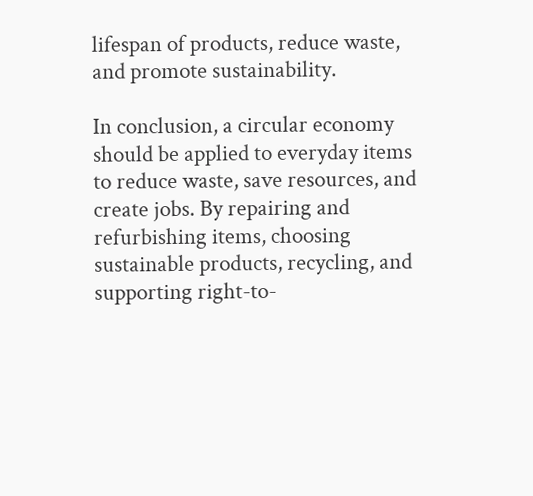lifespan of products, reduce waste, and promote sustainability.

In conclusion, a circular economy should be applied to everyday items to reduce waste, save resources, and create jobs. By repairing and refurbishing items, choosing sustainable products, recycling, and supporting right-to-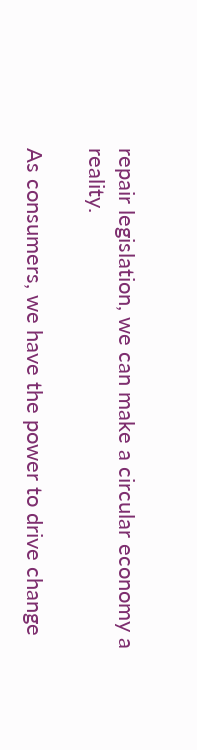repair legislation, we can make a circular economy a reality.

As consumers, we have the power to drive change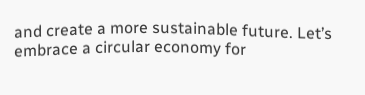and create a more sustainable future. Let’s embrace a circular economy for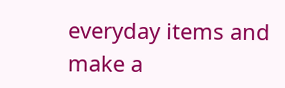everyday items and make a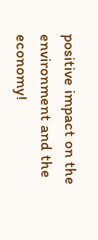positive impact on the environment and the economy!